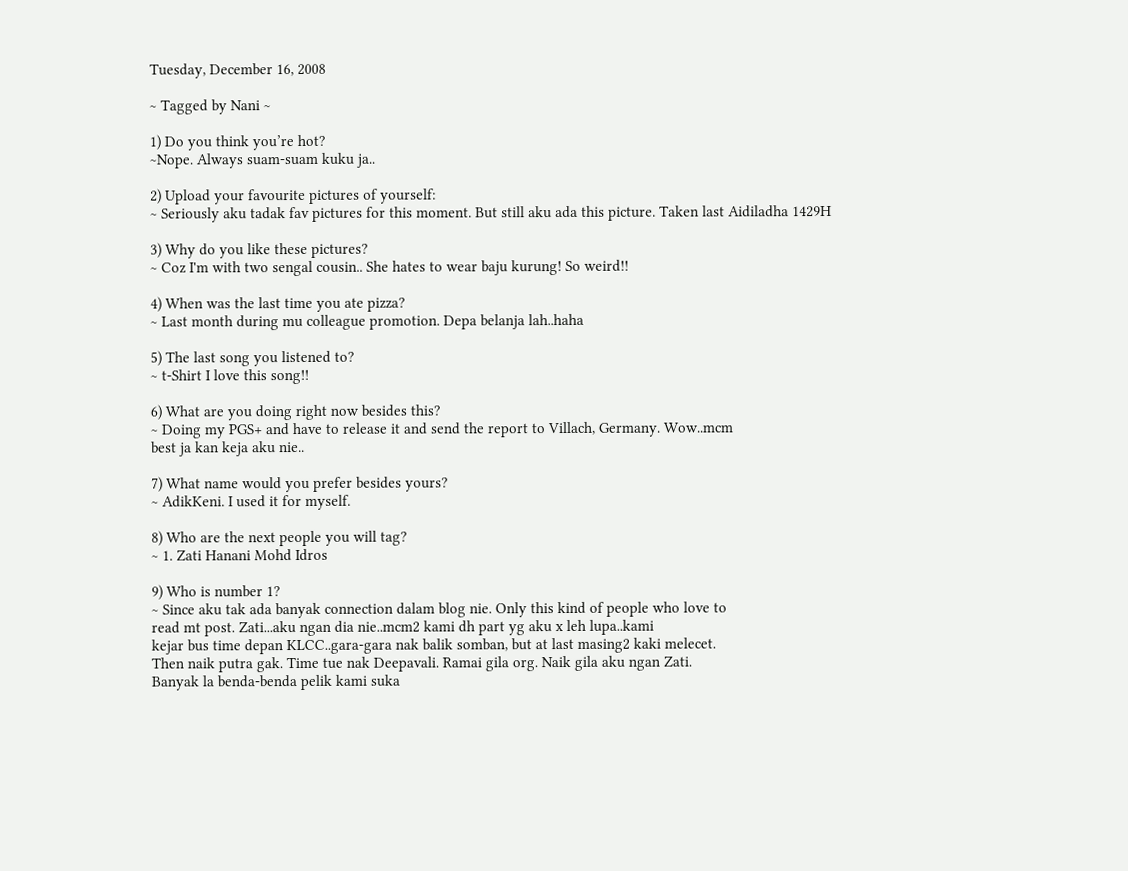Tuesday, December 16, 2008

~ Tagged by Nani ~

1) Do you think you’re hot?
~Nope. Always suam-suam kuku ja..

2) Upload your favourite pictures of yourself:
~ Seriously aku tadak fav pictures for this moment. But still aku ada this picture. Taken last Aidiladha 1429H

3) Why do you like these pictures?
~ Coz I'm with two sengal cousin.. She hates to wear baju kurung! So weird!!

4) When was the last time you ate pizza?
~ Last month during mu colleague promotion. Depa belanja lah..haha

5) The last song you listened to?
~ t-Shirt I love this song!!

6) What are you doing right now besides this?
~ Doing my PGS+ and have to release it and send the report to Villach, Germany. Wow..mcm
best ja kan keja aku nie..

7) What name would you prefer besides yours?
~ AdikKeni. I used it for myself.

8) Who are the next people you will tag?
~ 1. Zati Hanani Mohd Idros

9) Who is number 1?
~ Since aku tak ada banyak connection dalam blog nie. Only this kind of people who love to
read mt post. Zati...aku ngan dia nie..mcm2 kami dh part yg aku x leh lupa..kami
kejar bus time depan KLCC..gara-gara nak balik somban, but at last masing2 kaki melecet.
Then naik putra gak. Time tue nak Deepavali. Ramai gila org. Naik gila aku ngan Zati.
Banyak la benda-benda pelik kami suka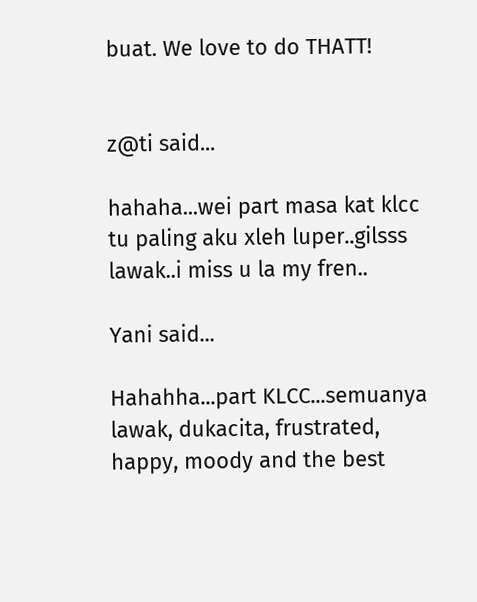buat. We love to do THATT!


z@ti said...

hahaha...wei part masa kat klcc tu paling aku xleh luper..gilsss lawak..i miss u la my fren..

Yani said...

Hahahha...part KLCC...semuanya lawak, dukacita, frustrated, happy, moody and the best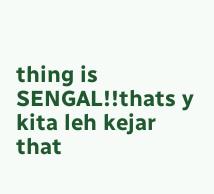thing is SENGAL!!thats y kita leh kejar that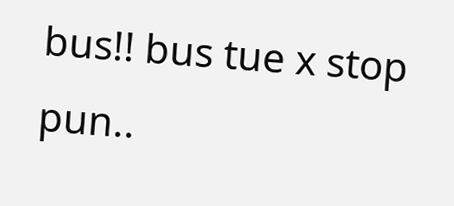bus!! bus tue x stop pun..